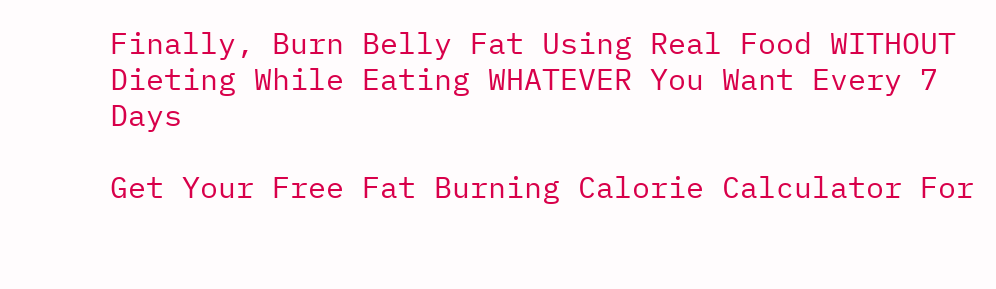Finally, Burn Belly Fat Using Real Food WITHOUT Dieting While Eating WHATEVER You Want Every 7 Days

Get Your Free Fat Burning Calorie Calculator For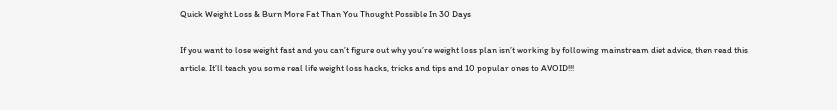Quick Weight Loss & Burn More Fat Than You Thought Possible In 30 Days

If you want to lose weight fast and you can’t figure out why you’re weight loss plan isn’t working by following mainstream diet advice, then read this article. It’ll teach you some real life weight loss hacks, tricks and tips and 10 popular ones to AVOID!!!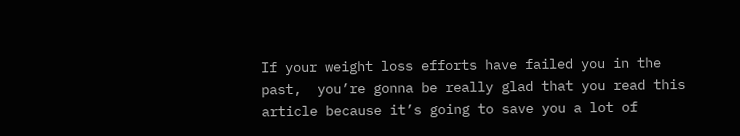If your weight loss efforts have failed you in the past,  you’re gonna be really glad that you read this article because it’s going to save you a lot of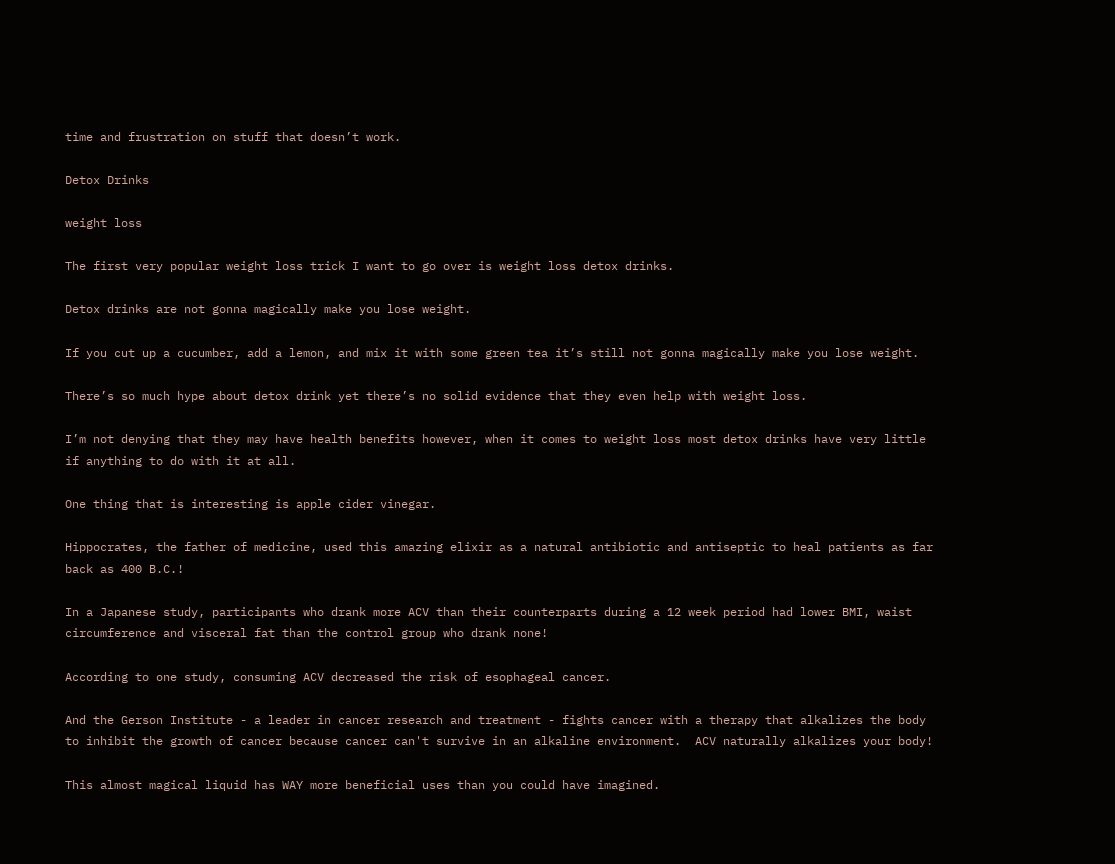time and frustration on stuff that doesn’t work.

Detox Drinks

weight loss

The first very popular weight loss trick I want to go over is weight loss detox drinks.

Detox drinks are not gonna magically make you lose weight.

If you cut up a cucumber, add a lemon, and mix it with some green tea it’s still not gonna magically make you lose weight.

There’s so much hype about detox drink yet there’s no solid evidence that they even help with weight loss.

I’m not denying that they may have health benefits however, when it comes to weight loss most detox drinks have very little if anything to do with it at all.

One thing that is interesting is apple cider vinegar.

Hippocrates, the father of medicine, used this amazing elixir as a natural antibiotic and antiseptic to heal patients as far back as 400 B.C.!

In a Japanese study, participants who drank more ACV than their counterparts during a 12 week period had lower BMI, waist circumference and visceral fat than the control group who drank none!

According to one study, consuming ACV decreased the risk of esophageal cancer.

And the Gerson Institute - a leader in cancer research and treatment - fights cancer with a therapy that alkalizes the body to inhibit the growth of cancer because cancer can't survive in an alkaline environment.  ACV naturally alkalizes your body!

This almost magical liquid has WAY more beneficial uses than you could have imagined.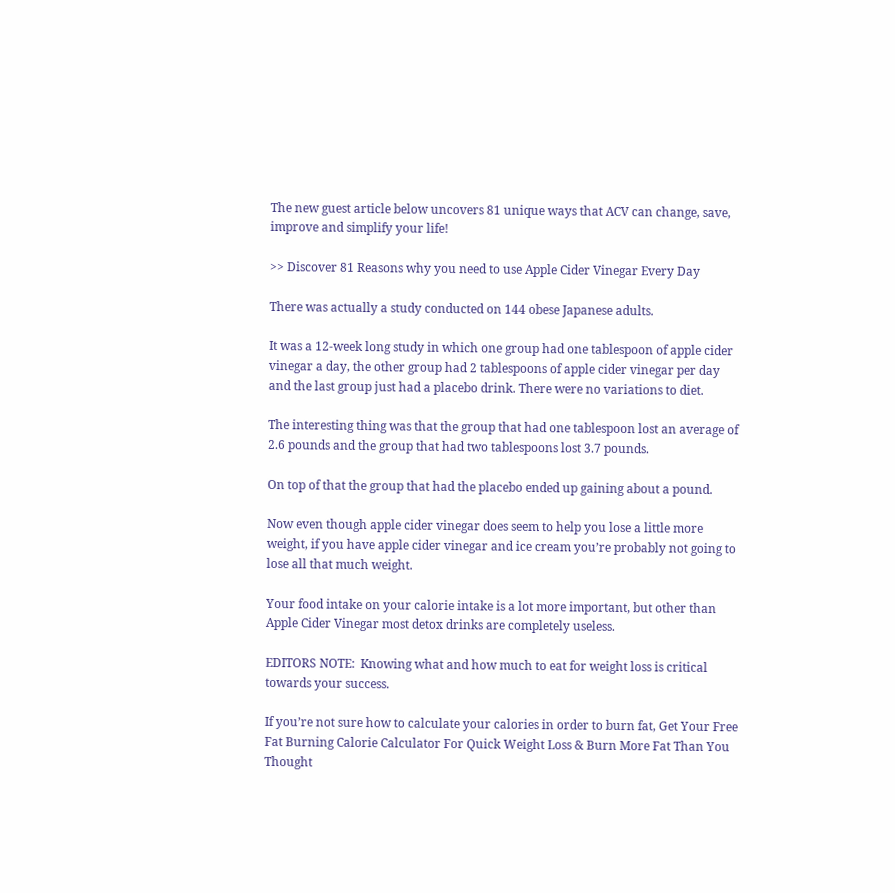The new guest article below uncovers 81 unique ways that ACV can change, save, improve and simplify your life!

>> Discover 81 Reasons why you need to use Apple Cider Vinegar Every Day

There was actually a study conducted on 144 obese Japanese adults.

It was a 12-week long study in which one group had one tablespoon of apple cider vinegar a day, the other group had 2 tablespoons of apple cider vinegar per day and the last group just had a placebo drink. There were no variations to diet.

The interesting thing was that the group that had one tablespoon lost an average of 2.6 pounds and the group that had two tablespoons lost 3.7 pounds.

On top of that the group that had the placebo ended up gaining about a pound.

Now even though apple cider vinegar does seem to help you lose a little more weight, if you have apple cider vinegar and ice cream you’re probably not going to lose all that much weight.

Your food intake on your calorie intake is a lot more important, but other than Apple Cider Vinegar most detox drinks are completely useless.

EDITORS NOTE:  Knowing what and how much to eat for weight loss is critical towards your success.

If you’re not sure how to calculate your calories in order to burn fat, Get Your Free Fat Burning Calorie Calculator For Quick Weight Loss & Burn More Fat Than You Thought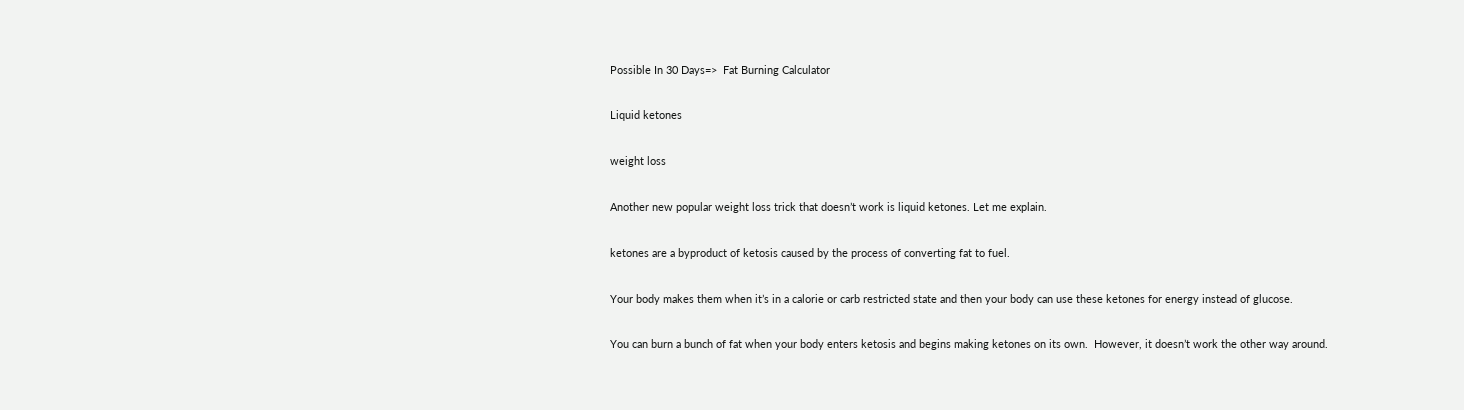Possible In 30 Days=>  Fat Burning Calculator

Liquid ketones

weight loss

Another new popular weight loss trick that doesn’t work is liquid ketones. Let me explain.

ketones are a byproduct of ketosis caused by the process of converting fat to fuel.

Your body makes them when it’s in a calorie or carb restricted state and then your body can use these ketones for energy instead of glucose.

You can burn a bunch of fat when your body enters ketosis and begins making ketones on its own.  However, it doesn’t work the other way around.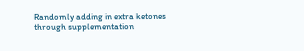Randomly adding in extra ketones through supplementation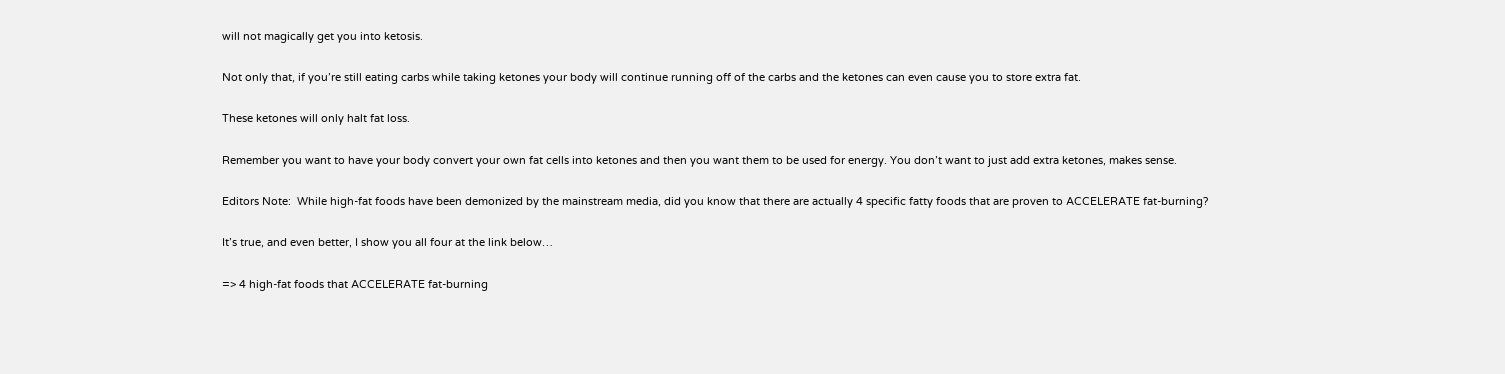will not magically get you into ketosis.

Not only that, if you’re still eating carbs while taking ketones your body will continue running off of the carbs and the ketones can even cause you to store extra fat.

These ketones will only halt fat loss.

Remember you want to have your body convert your own fat cells into ketones and then you want them to be used for energy. You don’t want to just add extra ketones, makes sense.

Editors Note:  While high-fat foods have been demonized by the mainstream media, did you know that there are actually 4 specific fatty foods that are proven to ACCELERATE fat-burning?

It’s true, and even better, I show you all four at the link below…

=> 4 high-fat foods that ACCELERATE fat-burning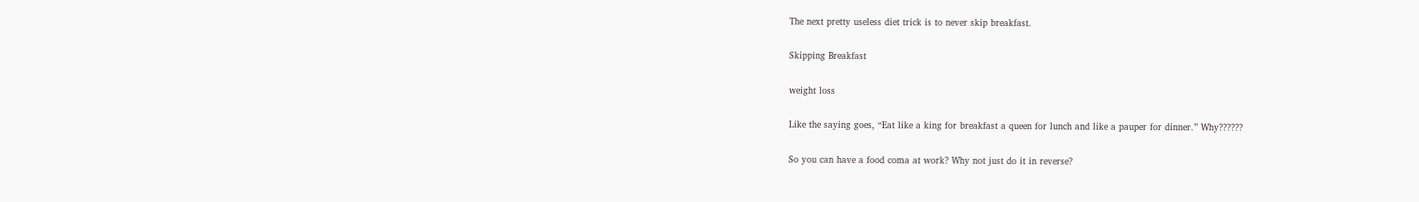The next pretty useless diet trick is to never skip breakfast.

Skipping Breakfast

weight loss

Like the saying goes, “Eat like a king for breakfast a queen for lunch and like a pauper for dinner.” Why??????

So you can have a food coma at work? Why not just do it in reverse?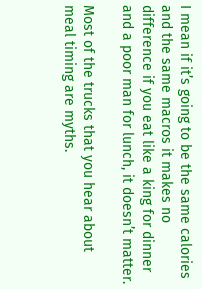I mean if it’s going to be the same calories and the same macros it makes no difference if you eat like a king for dinner and a poor man for lunch, it doesn’t matter.

Most of the trucks that you hear about meal timing are myths.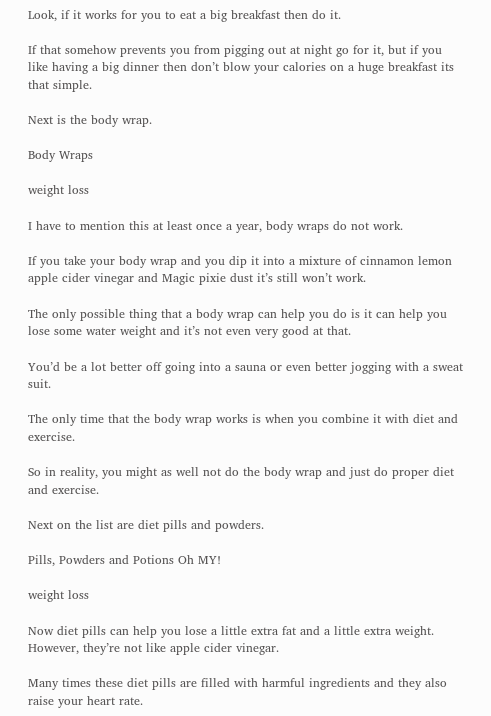Look, if it works for you to eat a big breakfast then do it.

If that somehow prevents you from pigging out at night go for it, but if you like having a big dinner then don’t blow your calories on a huge breakfast its that simple.

Next is the body wrap.

Body Wraps

weight loss

I have to mention this at least once a year, body wraps do not work.

If you take your body wrap and you dip it into a mixture of cinnamon lemon apple cider vinegar and Magic pixie dust it’s still won’t work.

The only possible thing that a body wrap can help you do is it can help you lose some water weight and it’s not even very good at that.

You’d be a lot better off going into a sauna or even better jogging with a sweat suit.

The only time that the body wrap works is when you combine it with diet and exercise.

So in reality, you might as well not do the body wrap and just do proper diet and exercise.

Next on the list are diet pills and powders.

Pills, Powders and Potions Oh MY!

weight loss

Now diet pills can help you lose a little extra fat and a little extra weight.  However, they’re not like apple cider vinegar.

Many times these diet pills are filled with harmful ingredients and they also raise your heart rate.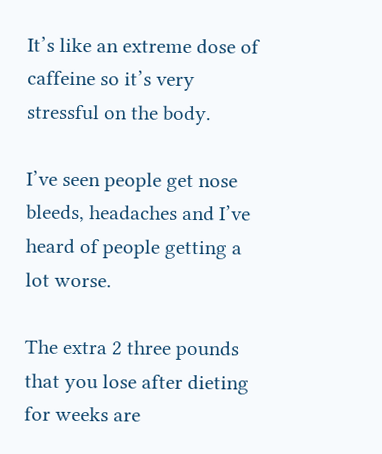It’s like an extreme dose of caffeine so it’s very stressful on the body.

I’ve seen people get nose bleeds, headaches and I’ve heard of people getting a lot worse.

The extra 2 three pounds that you lose after dieting for weeks are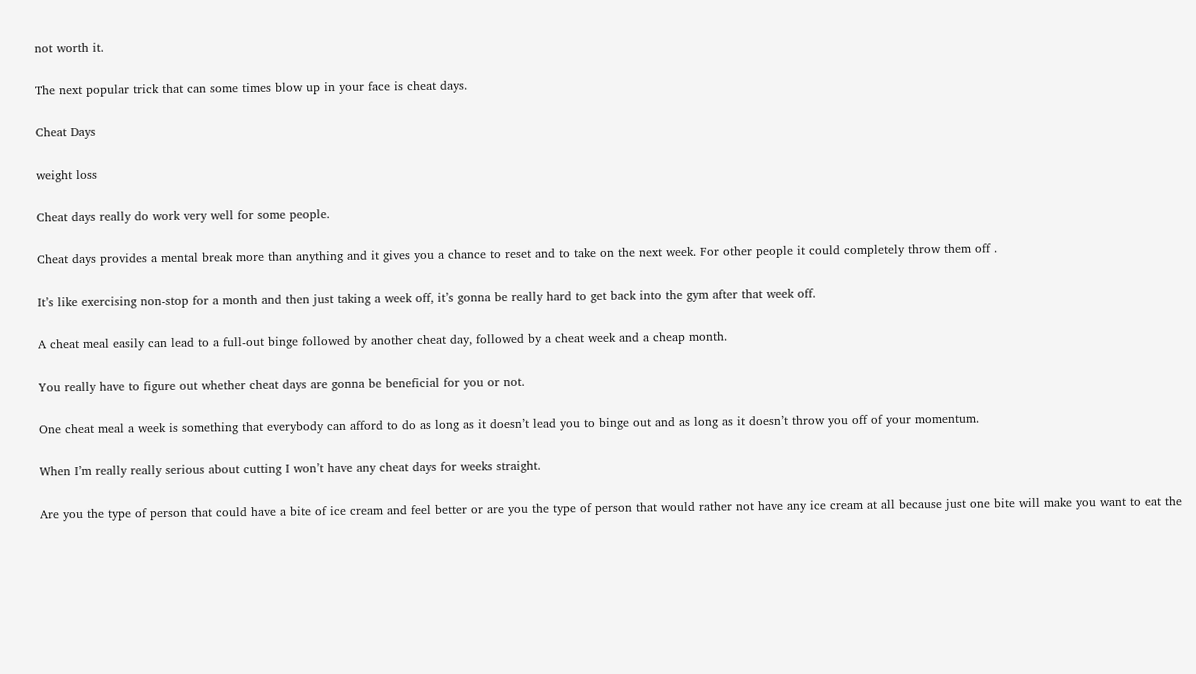not worth it.

The next popular trick that can some times blow up in your face is cheat days.

Cheat Days

weight loss

Cheat days really do work very well for some people.

Cheat days provides a mental break more than anything and it gives you a chance to reset and to take on the next week. For other people it could completely throw them off .

It’s like exercising non-stop for a month and then just taking a week off, it’s gonna be really hard to get back into the gym after that week off.

A cheat meal easily can lead to a full-out binge followed by another cheat day, followed by a cheat week and a cheap month.

You really have to figure out whether cheat days are gonna be beneficial for you or not.

One cheat meal a week is something that everybody can afford to do as long as it doesn’t lead you to binge out and as long as it doesn’t throw you off of your momentum.

When I’m really really serious about cutting I won’t have any cheat days for weeks straight.

Are you the type of person that could have a bite of ice cream and feel better or are you the type of person that would rather not have any ice cream at all because just one bite will make you want to eat the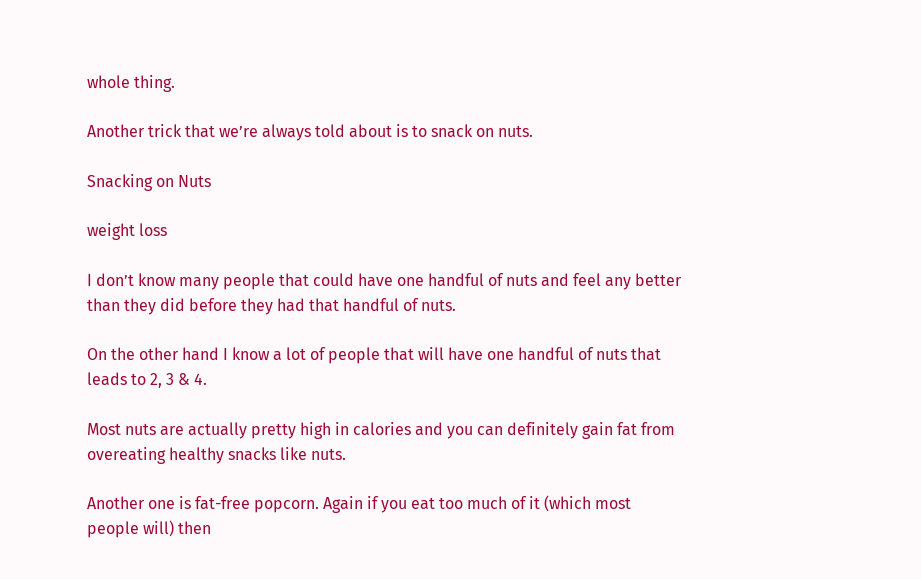whole thing.

Another trick that we’re always told about is to snack on nuts.

Snacking on Nuts

weight loss

I don’t know many people that could have one handful of nuts and feel any better than they did before they had that handful of nuts.

On the other hand I know a lot of people that will have one handful of nuts that leads to 2, 3 & 4.

Most nuts are actually pretty high in calories and you can definitely gain fat from overeating healthy snacks like nuts.

Another one is fat-free popcorn. Again if you eat too much of it (which most people will) then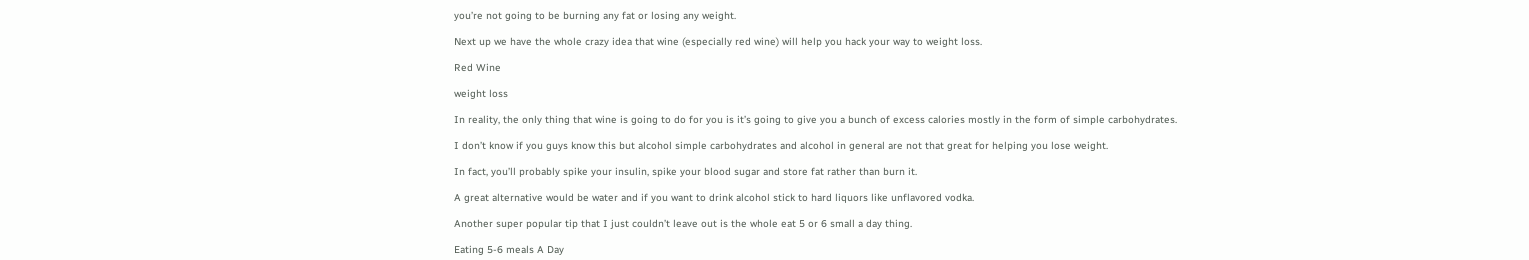you’re not going to be burning any fat or losing any weight.

Next up we have the whole crazy idea that wine (especially red wine) will help you hack your way to weight loss.

Red Wine

weight loss

In reality, the only thing that wine is going to do for you is it’s going to give you a bunch of excess calories mostly in the form of simple carbohydrates.

I don’t know if you guys know this but alcohol simple carbohydrates and alcohol in general are not that great for helping you lose weight.

In fact, you’ll probably spike your insulin, spike your blood sugar and store fat rather than burn it.

A great alternative would be water and if you want to drink alcohol stick to hard liquors like unflavored vodka.

Another super popular tip that I just couldn’t leave out is the whole eat 5 or 6 small a day thing.

Eating 5-6 meals A Day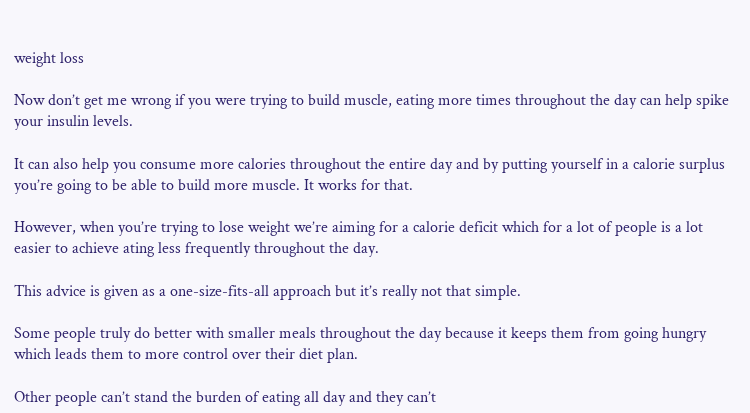weight loss

Now don’t get me wrong if you were trying to build muscle, eating more times throughout the day can help spike your insulin levels.

It can also help you consume more calories throughout the entire day and by putting yourself in a calorie surplus you’re going to be able to build more muscle. It works for that.

However, when you’re trying to lose weight we’re aiming for a calorie deficit which for a lot of people is a lot easier to achieve ating less frequently throughout the day.

This advice is given as a one-size-fits-all approach but it’s really not that simple.

Some people truly do better with smaller meals throughout the day because it keeps them from going hungry which leads them to more control over their diet plan.

Other people can’t stand the burden of eating all day and they can’t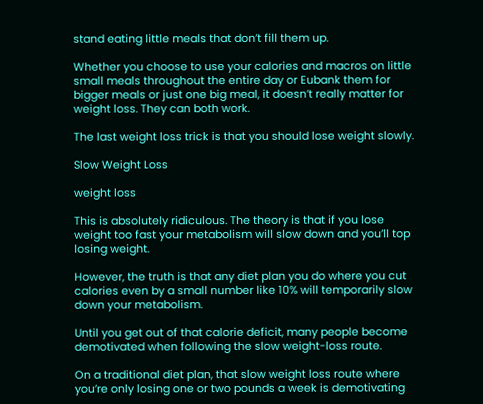stand eating little meals that don’t fill them up.

Whether you choose to use your calories and macros on little small meals throughout the entire day or Eubank them for bigger meals or just one big meal, it doesn’t really matter for weight loss. They can both work.

The last weight loss trick is that you should lose weight slowly.

Slow Weight Loss

weight loss

This is absolutely ridiculous. The theory is that if you lose weight too fast your metabolism will slow down and you’ll top losing weight.

However, the truth is that any diet plan you do where you cut calories even by a small number like 10% will temporarily slow down your metabolism.

Until you get out of that calorie deficit, many people become demotivated when following the slow weight-loss route.

On a traditional diet plan, that slow weight loss route where you’re only losing one or two pounds a week is demotivating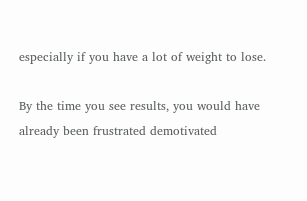especially if you have a lot of weight to lose.

By the time you see results, you would have already been frustrated demotivated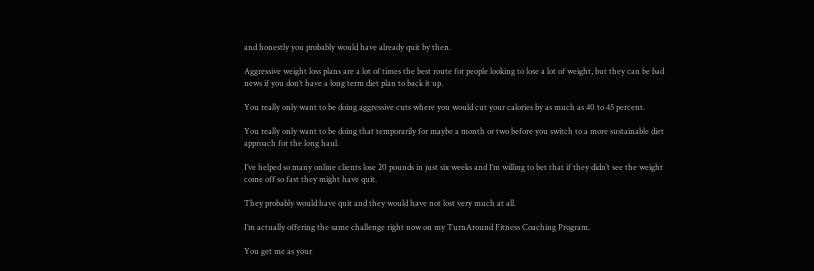and honestly you probably would have already quit by then.

Aggressive weight loss plans are a lot of times the best route for people looking to lose a lot of weight, but they can be bad news if you don’t have a long term diet plan to back it up.

You really only want to be doing aggressive cuts where you would cut your calories by as much as 40 to 45 percent.

You really only want to be doing that temporarily for maybe a month or two before you switch to a more sustainable diet approach for the long haul.

I’ve helped so many online clients lose 20 pounds in just six weeks and I’m willing to bet that if they didn’t see the weight come off so fast they might have quit.

They probably would have quit and they would have not lost very much at all.

I’m actually offering the same challenge right now on my TurnAround Fitness Coaching Program.

You get me as your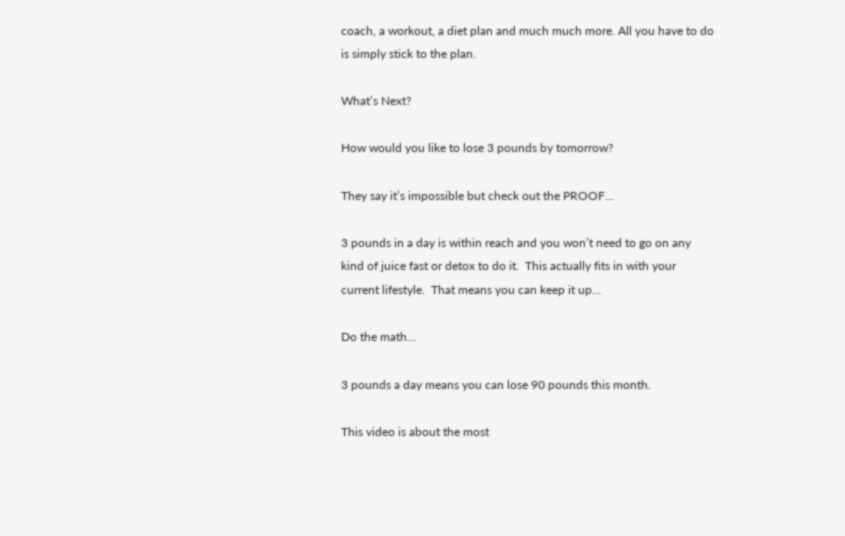coach, a workout, a diet plan and much much more. All you have to do is simply stick to the plan.

What’s Next?

How would you like to lose 3 pounds by tomorrow?

They say it’s impossible but check out the PROOF…

3 pounds in a day is within reach and you won’t need to go on any kind of juice fast or detox to do it.  This actually fits in with your current lifestyle.  That means you can keep it up…

Do the math…

3 pounds a day means you can lose 90 pounds this month.

This video is about the most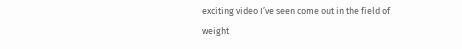exciting video I’ve seen come out in the field of weight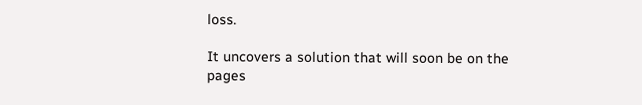loss.

It uncovers a solution that will soon be on the pages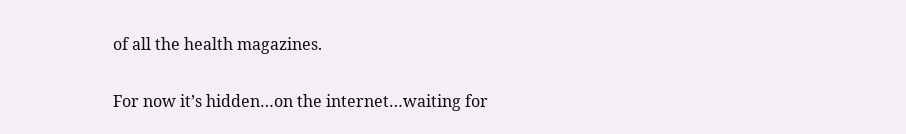of all the health magazines.

For now it’s hidden…on the internet…waiting for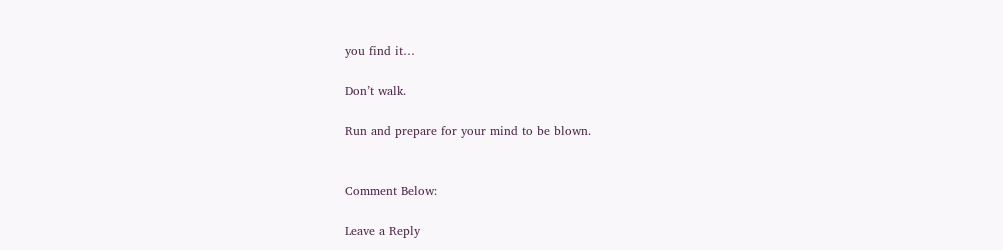you find it…

Don’t walk.

Run and prepare for your mind to be blown.


Comment Below:

Leave a Reply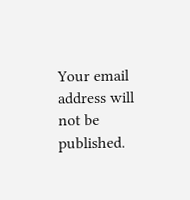Your email address will not be published.